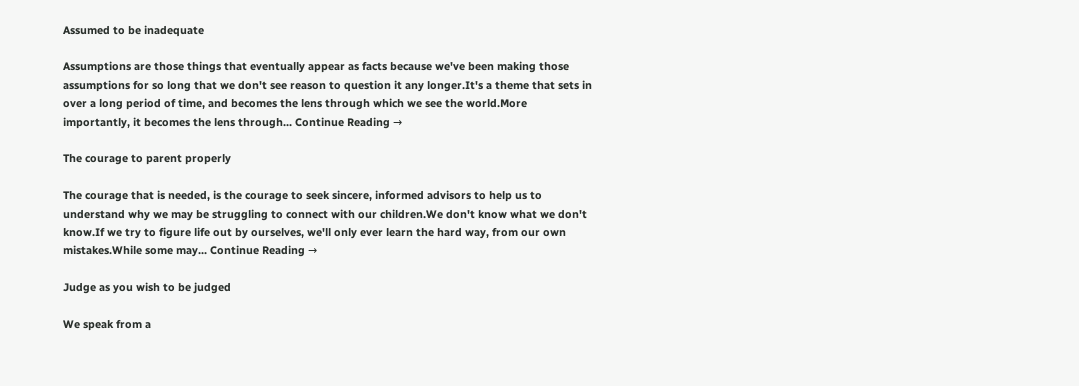Assumed to be inadequate

Assumptions are those things that eventually appear as facts because we've been making those assumptions for so long that we don't see reason to question it any longer.It's a theme that sets in over a long period of time, and becomes the lens through which we see the world.More importantly, it becomes the lens through... Continue Reading →

The courage to parent properly

The courage that is needed, is the courage to seek sincere, informed advisors to help us to understand why we may be struggling to connect with our children.We don't know what we don't know.If we try to figure life out by ourselves, we'll only ever learn the hard way, from our own mistakes.While some may... Continue Reading →

Judge as you wish to be judged

We speak from a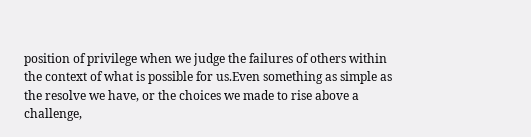position of privilege when we judge the failures of others within the context of what is possible for us.Even something as simple as the resolve we have, or the choices we made to rise above a challenge,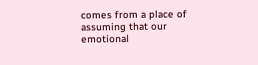comes from a place of assuming that our emotional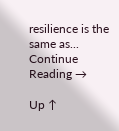resilience is the same as... Continue Reading →

Up ↑